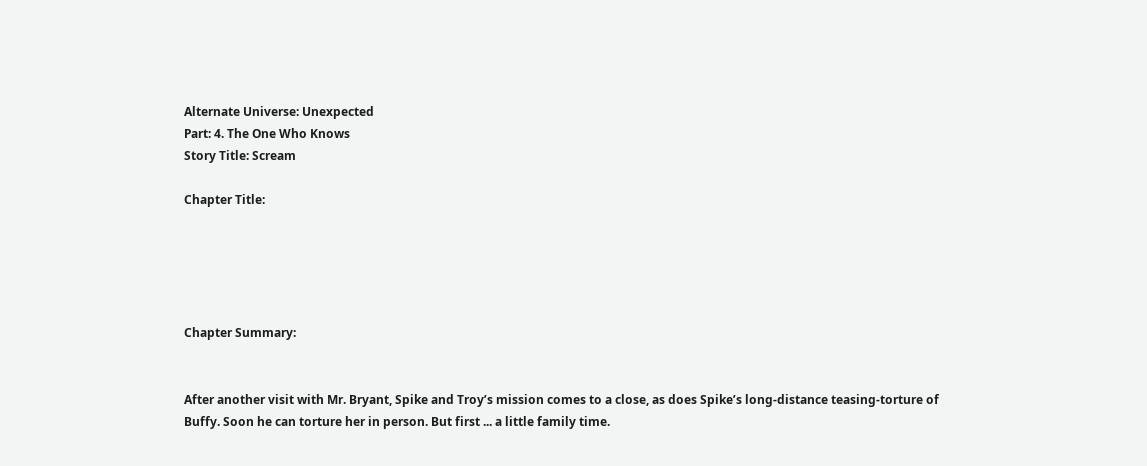Alternate Universe: Unexpected
Part: 4. The One Who Knows
Story Title: Scream

Chapter Title:





Chapter Summary:


After another visit with Mr. Bryant, Spike and Troy’s mission comes to a close, as does Spike’s long-distance teasing-torture of Buffy. Soon he can torture her in person. But first ... a little family time.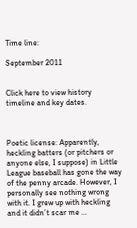Time line:

September 2011


Click here to view history timeline and key dates.



Poetic license: Apparently, heckling batters (or pitchers or anyone else, I suppose) in Little League baseball has gone the way of the penny arcade. However, I personally see nothing wrong with it. I grew up with heckling and it didn’t scar me …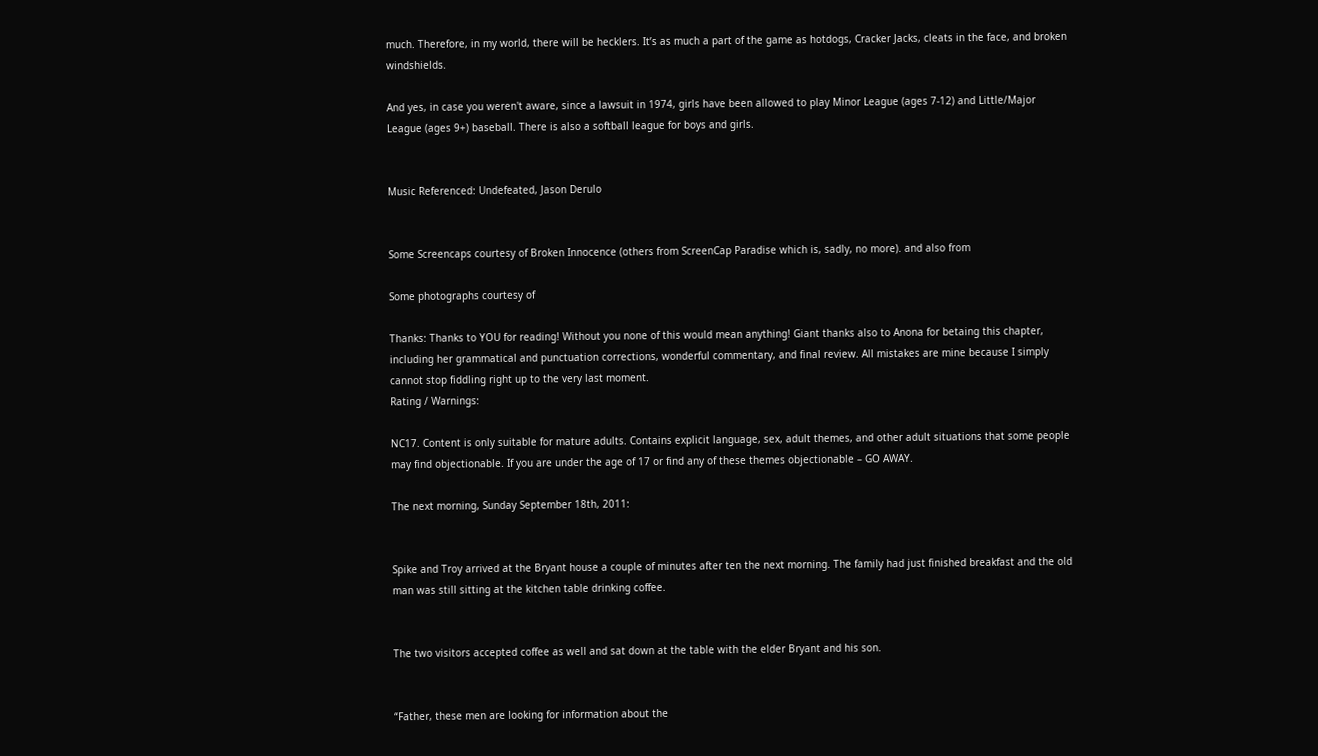much. Therefore, in my world, there will be hecklers. It’s as much a part of the game as hotdogs, Cracker Jacks, cleats in the face, and broken windshields.

And yes, in case you weren't aware, since a lawsuit in 1974, girls have been allowed to play Minor League (ages 7-12) and Little/Major League (ages 9+) baseball. There is also a softball league for boys and girls.


Music Referenced: Undefeated, Jason Derulo


Some Screencaps courtesy of Broken Innocence (others from ScreenCap Paradise which is, sadly, no more). and also from

Some photographs courtesy of

Thanks: Thanks to YOU for reading! Without you none of this would mean anything! Giant thanks also to Anona for betaing this chapter, including her grammatical and punctuation corrections, wonderful commentary, and final review. All mistakes are mine because I simply cannot stop fiddling right up to the very last moment.
Rating / Warnings:

NC17. Content is only suitable for mature adults. Contains explicit language, sex, adult themes, and other adult situations that some people may find objectionable. If you are under the age of 17 or find any of these themes objectionable – GO AWAY.

The next morning, Sunday September 18th, 2011:


Spike and Troy arrived at the Bryant house a couple of minutes after ten the next morning. The family had just finished breakfast and the old man was still sitting at the kitchen table drinking coffee.


The two visitors accepted coffee as well and sat down at the table with the elder Bryant and his son.


“Father, these men are looking for information about the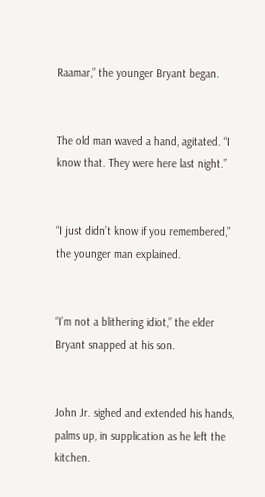Raamar,” the younger Bryant began.


The old man waved a hand, agitated. “I know that. They were here last night.”


“I just didn’t know if you remembered,” the younger man explained.


“I’m not a blithering idiot,” the elder Bryant snapped at his son.


John Jr. sighed and extended his hands, palms up, in supplication as he left the kitchen.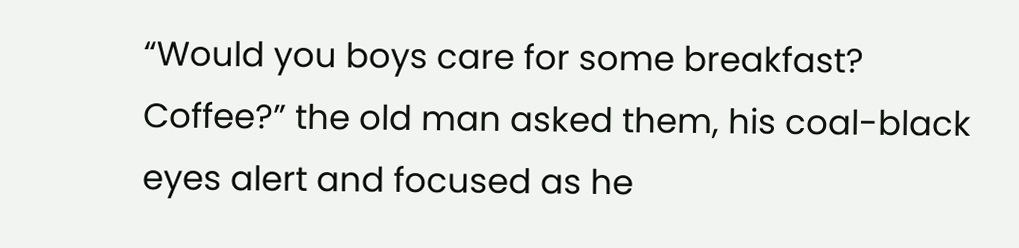“Would you boys care for some breakfast? Coffee?” the old man asked them, his coal-black eyes alert and focused as he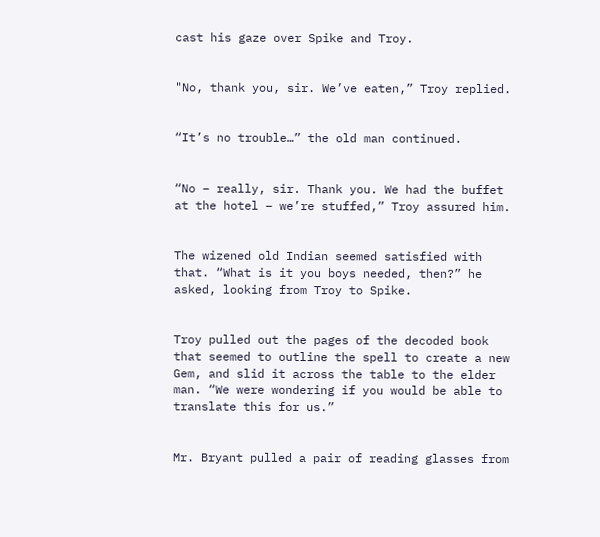cast his gaze over Spike and Troy.


"No, thank you, sir. We’ve eaten,” Troy replied.


“It’s no trouble…” the old man continued.


“No – really, sir. Thank you. We had the buffet at the hotel – we’re stuffed,” Troy assured him.


The wizened old Indian seemed satisfied with that. “What is it you boys needed, then?” he asked, looking from Troy to Spike.


Troy pulled out the pages of the decoded book that seemed to outline the spell to create a new Gem, and slid it across the table to the elder man. “We were wondering if you would be able to translate this for us.”


Mr. Bryant pulled a pair of reading glasses from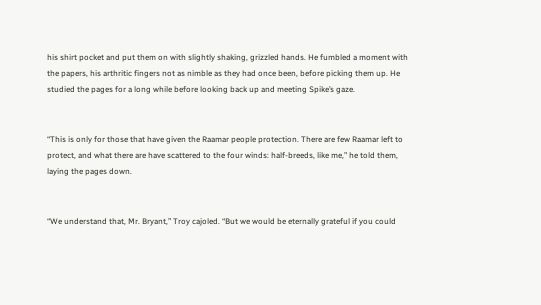his shirt pocket and put them on with slightly shaking, grizzled hands. He fumbled a moment with the papers, his arthritic fingers not as nimble as they had once been, before picking them up. He studied the pages for a long while before looking back up and meeting Spike’s gaze.


“This is only for those that have given the Raamar people protection. There are few Raamar left to protect, and what there are have scattered to the four winds: half-breeds, like me,” he told them, laying the pages down.


“We understand that, Mr. Bryant,” Troy cajoled. “But we would be eternally grateful if you could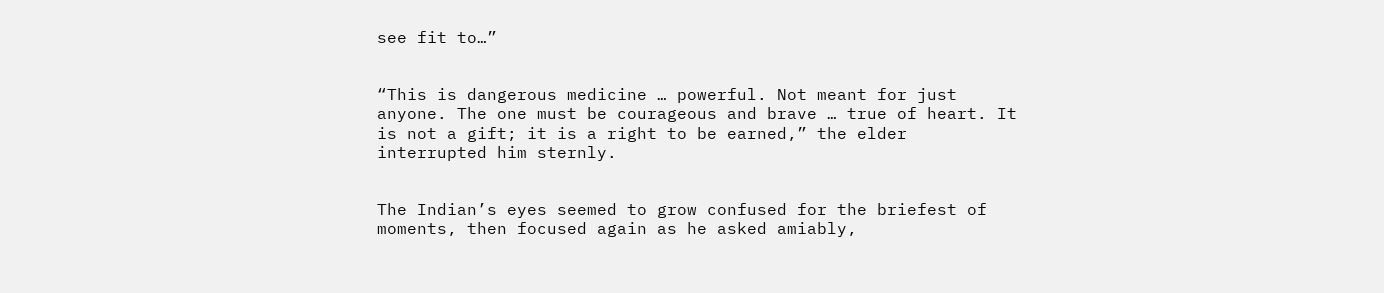see fit to…”


“This is dangerous medicine … powerful. Not meant for just anyone. The one must be courageous and brave … true of heart. It is not a gift; it is a right to be earned,” the elder interrupted him sternly.


The Indian’s eyes seemed to grow confused for the briefest of moments, then focused again as he asked amiably,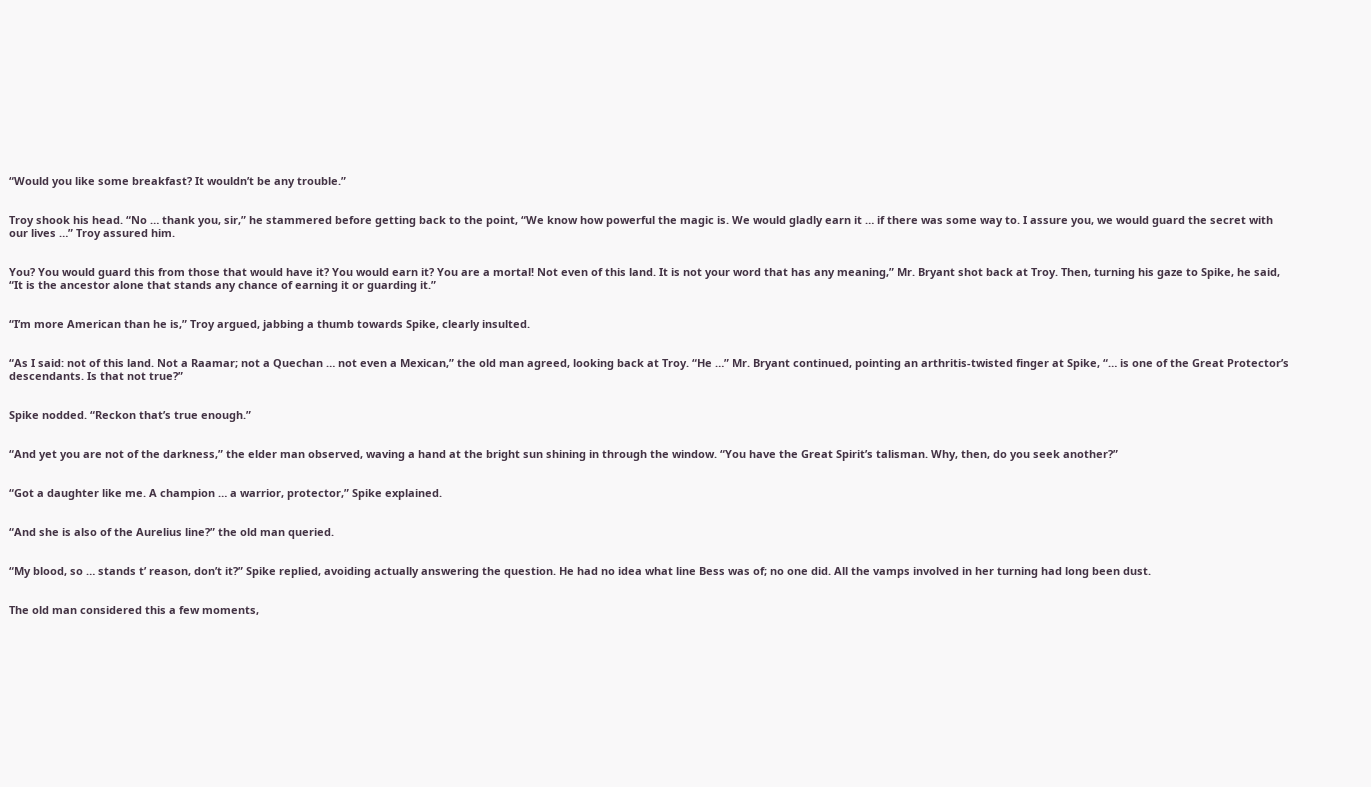“Would you like some breakfast? It wouldn’t be any trouble.”


Troy shook his head. “No … thank you, sir,” he stammered before getting back to the point, “We know how powerful the magic is. We would gladly earn it … if there was some way to. I assure you, we would guard the secret with our lives …” Troy assured him.


You? You would guard this from those that would have it? You would earn it? You are a mortal! Not even of this land. It is not your word that has any meaning,” Mr. Bryant shot back at Troy. Then, turning his gaze to Spike, he said, “It is the ancestor alone that stands any chance of earning it or guarding it.”


“I’m more American than he is,” Troy argued, jabbing a thumb towards Spike, clearly insulted.


“As I said: not of this land. Not a Raamar; not a Quechan … not even a Mexican,” the old man agreed, looking back at Troy. “He …” Mr. Bryant continued, pointing an arthritis-twisted finger at Spike, “… is one of the Great Protector’s descendants. Is that not true?”


Spike nodded. “Reckon that’s true enough.”


“And yet you are not of the darkness,” the elder man observed, waving a hand at the bright sun shining in through the window. “You have the Great Spirit’s talisman. Why, then, do you seek another?”


“Got a daughter like me. A champion … a warrior, protector,” Spike explained.


“And she is also of the Aurelius line?” the old man queried.


“My blood, so … stands t’ reason, don’t it?” Spike replied, avoiding actually answering the question. He had no idea what line Bess was of; no one did. All the vamps involved in her turning had long been dust.


The old man considered this a few moments,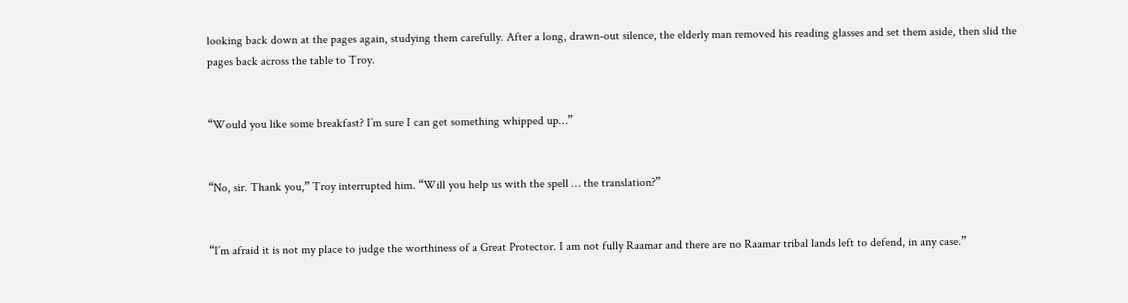looking back down at the pages again, studying them carefully. After a long, drawn-out silence, the elderly man removed his reading glasses and set them aside, then slid the pages back across the table to Troy.


“Would you like some breakfast? I’m sure I can get something whipped up…”


“No, sir. Thank you,” Troy interrupted him. “Will you help us with the spell … the translation?”


“I’m afraid it is not my place to judge the worthiness of a Great Protector. I am not fully Raamar and there are no Raamar tribal lands left to defend, in any case.”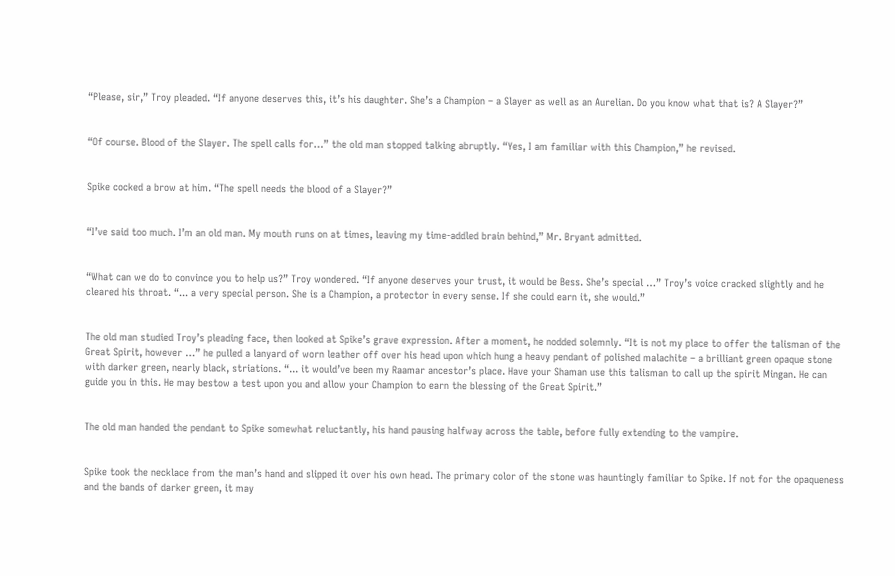“Please, sir,” Troy pleaded. “If anyone deserves this, it’s his daughter. She’s a Champion – a Slayer as well as an Aurelian. Do you know what that is? A Slayer?”


“Of course. Blood of the Slayer. The spell calls for…” the old man stopped talking abruptly. “Yes, I am familiar with this Champion,” he revised.


Spike cocked a brow at him. “The spell needs the blood of a Slayer?”


“I’ve said too much. I’m an old man. My mouth runs on at times, leaving my time-addled brain behind,” Mr. Bryant admitted.


“What can we do to convince you to help us?” Troy wondered. “If anyone deserves your trust, it would be Bess. She’s special …” Troy’s voice cracked slightly and he cleared his throat. “... a very special person. She is a Champion, a protector in every sense. If she could earn it, she would.”


The old man studied Troy’s pleading face, then looked at Spike’s grave expression. After a moment, he nodded solemnly. “It is not my place to offer the talisman of the Great Spirit, however …” he pulled a lanyard of worn leather off over his head upon which hung a heavy pendant of polished malachite – a brilliant green opaque stone with darker green, nearly black, striations. “... it would’ve been my Raamar ancestor’s place. Have your Shaman use this talisman to call up the spirit Mingan. He can guide you in this. He may bestow a test upon you and allow your Champion to earn the blessing of the Great Spirit.”


The old man handed the pendant to Spike somewhat reluctantly, his hand pausing halfway across the table, before fully extending to the vampire.


Spike took the necklace from the man’s hand and slipped it over his own head. The primary color of the stone was hauntingly familiar to Spike. If not for the opaqueness and the bands of darker green, it may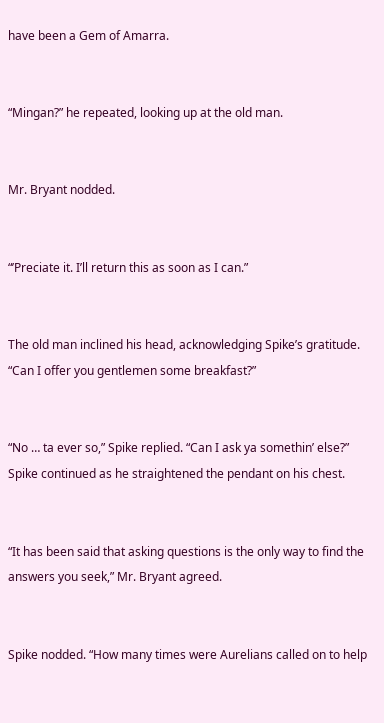have been a Gem of Amarra.


“Mingan?” he repeated, looking up at the old man.


Mr. Bryant nodded.


“’Preciate it. I’ll return this as soon as I can.”


The old man inclined his head, acknowledging Spike’s gratitude. “Can I offer you gentlemen some breakfast?”


“No … ta ever so,” Spike replied. “Can I ask ya somethin’ else?” Spike continued as he straightened the pendant on his chest.


“It has been said that asking questions is the only way to find the answers you seek,” Mr. Bryant agreed.


Spike nodded. “How many times were Aurelians called on to help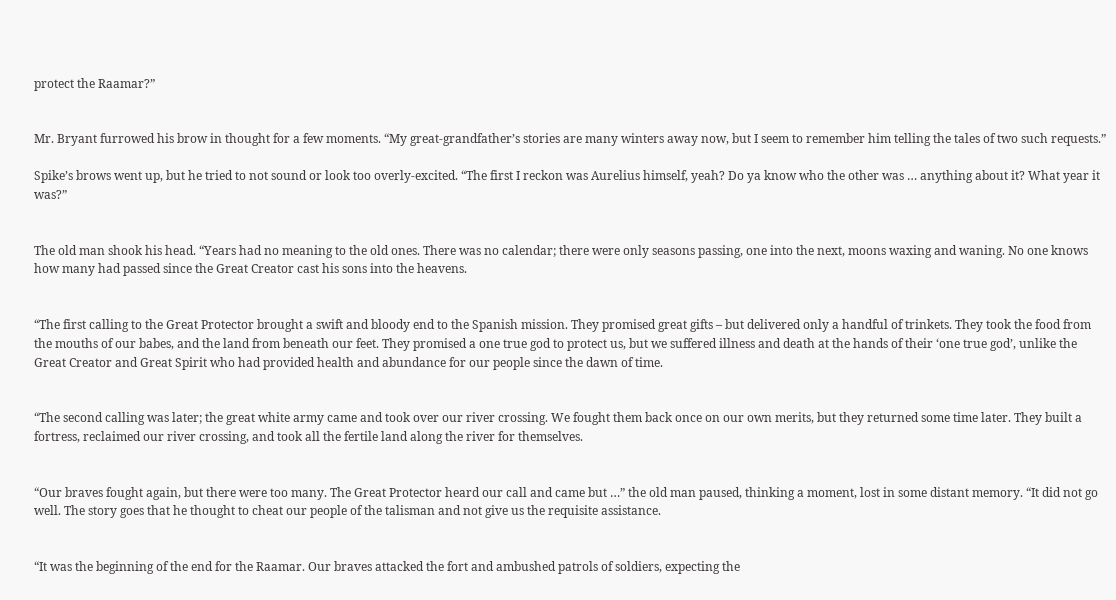protect the Raamar?”


Mr. Bryant furrowed his brow in thought for a few moments. “My great-grandfather’s stories are many winters away now, but I seem to remember him telling the tales of two such requests.”

Spike’s brows went up, but he tried to not sound or look too overly-excited. “The first I reckon was Aurelius himself, yeah? Do ya know who the other was … anything about it? What year it was?”


The old man shook his head. “Years had no meaning to the old ones. There was no calendar; there were only seasons passing, one into the next, moons waxing and waning. No one knows how many had passed since the Great Creator cast his sons into the heavens.


“The first calling to the Great Protector brought a swift and bloody end to the Spanish mission. They promised great gifts – but delivered only a handful of trinkets. They took the food from the mouths of our babes, and the land from beneath our feet. They promised a one true god to protect us, but we suffered illness and death at the hands of their ‘one true god’, unlike the Great Creator and Great Spirit who had provided health and abundance for our people since the dawn of time.


“The second calling was later; the great white army came and took over our river crossing. We fought them back once on our own merits, but they returned some time later. They built a fortress, reclaimed our river crossing, and took all the fertile land along the river for themselves.


“Our braves fought again, but there were too many. The Great Protector heard our call and came but …” the old man paused, thinking a moment, lost in some distant memory. “It did not go well. The story goes that he thought to cheat our people of the talisman and not give us the requisite assistance.


“It was the beginning of the end for the Raamar. Our braves attacked the fort and ambushed patrols of soldiers, expecting the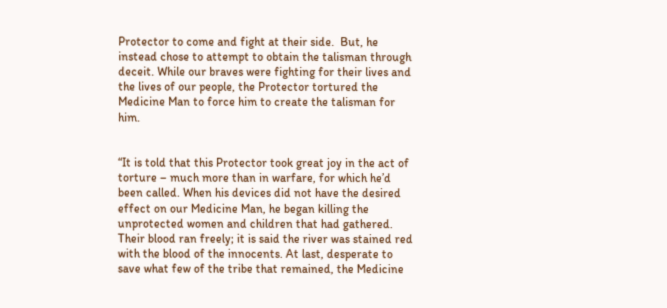Protector to come and fight at their side.  But, he instead chose to attempt to obtain the talisman through deceit. While our braves were fighting for their lives and the lives of our people, the Protector tortured the Medicine Man to force him to create the talisman for him.


“It is told that this Protector took great joy in the act of torture – much more than in warfare, for which he’d been called. When his devices did not have the desired effect on our Medicine Man, he began killing the unprotected women and children that had gathered. Their blood ran freely; it is said the river was stained red with the blood of the innocents. At last, desperate to save what few of the tribe that remained, the Medicine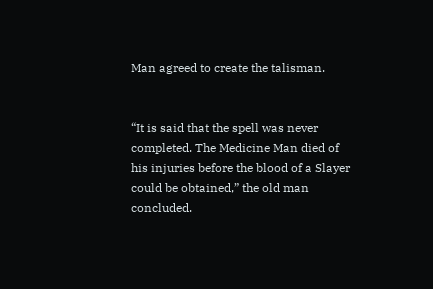Man agreed to create the talisman.


“It is said that the spell was never completed. The Medicine Man died of his injuries before the blood of a Slayer could be obtained,” the old man concluded.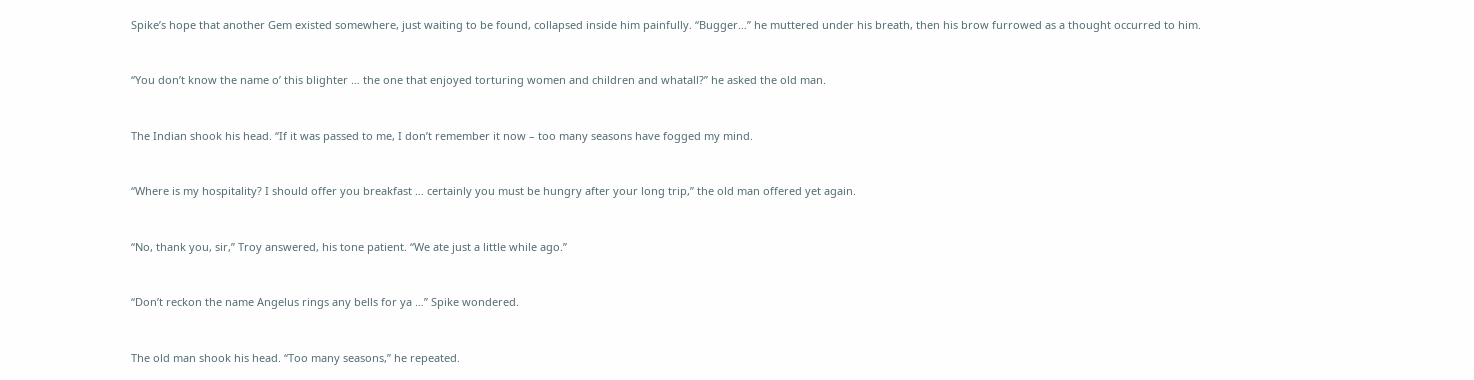Spike’s hope that another Gem existed somewhere, just waiting to be found, collapsed inside him painfully. “Bugger…” he muttered under his breath, then his brow furrowed as a thought occurred to him.


“You don’t know the name o’ this blighter … the one that enjoyed torturing women and children and whatall?” he asked the old man.


The Indian shook his head. “If it was passed to me, I don’t remember it now – too many seasons have fogged my mind.


“Where is my hospitality? I should offer you breakfast … certainly you must be hungry after your long trip,” the old man offered yet again.


“No, thank you, sir,” Troy answered, his tone patient. “We ate just a little while ago.”


“Don’t reckon the name Angelus rings any bells for ya …” Spike wondered.


The old man shook his head. “Too many seasons,” he repeated.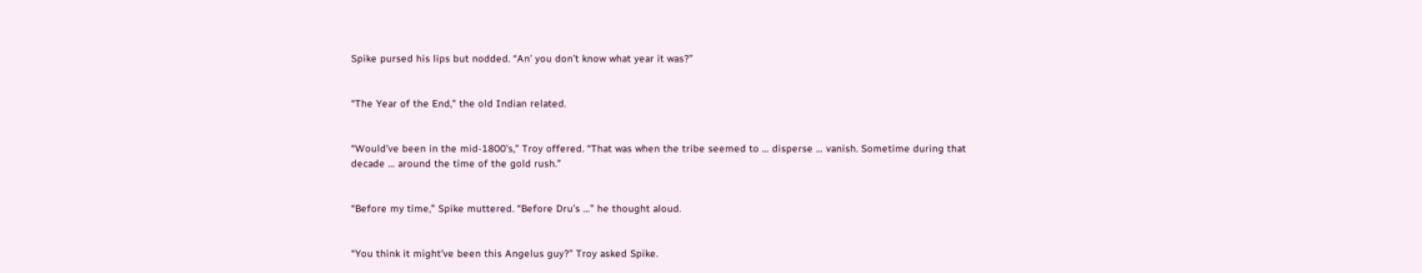Spike pursed his lips but nodded. “An’ you don’t know what year it was?”


“The Year of the End," the old Indian related.


“Would’ve been in the mid-1800’s,” Troy offered. “That was when the tribe seemed to … disperse … vanish. Sometime during that decade … around the time of the gold rush.”


“Before my time,” Spike muttered. “Before Dru’s …” he thought aloud.


“You think it might’ve been this Angelus guy?” Troy asked Spike.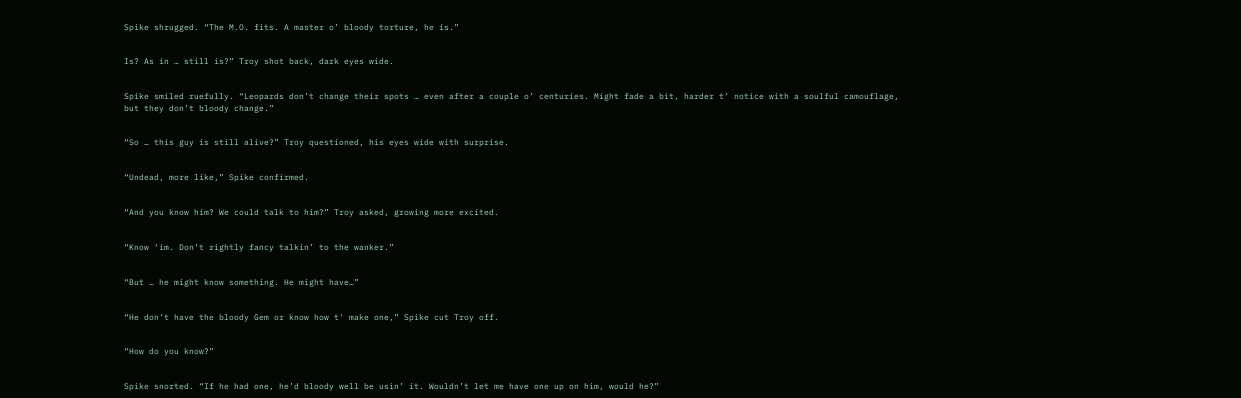Spike shrugged. “The M.O. fits. A master o’ bloody torture, he is.”


Is? As in … still is?” Troy shot back, dark eyes wide.


Spike smiled ruefully. “Leopards don’t change their spots … even after a couple o’ centuries. Might fade a bit, harder t’ notice with a soulful camouflage, but they don’t bloody change.”


“So … this guy is still alive?” Troy questioned, his eyes wide with surprise.


“Undead, more like,” Spike confirmed.


“And you know him? We could talk to him?” Troy asked, growing more excited.


“Know ‘im. Don’t rightly fancy talkin’ to the wanker.”


“But … he might know something. He might have…”


“He don’t have the bloody Gem or know how t' make one,” Spike cut Troy off.


“How do you know?”


Spike snorted. “If he had one, he’d bloody well be usin’ it. Wouldn’t let me have one up on him, would he?”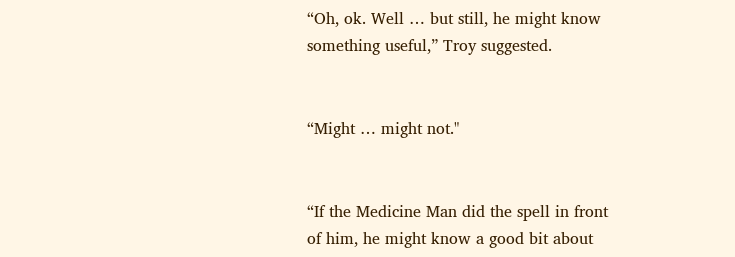“Oh, ok. Well … but still, he might know something useful,” Troy suggested.


“Might … might not."


“If the Medicine Man did the spell in front of him, he might know a good bit about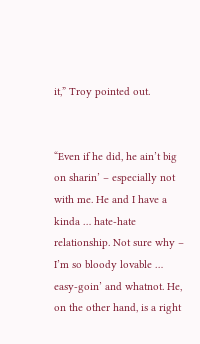it,” Troy pointed out.


“Even if he did, he ain’t big on sharin’ – especially not with me. He and I have a kinda … hate-hate relationship. Not sure why – I’m so bloody lovable … easy-goin’ and whatnot. He, on the other hand, is a right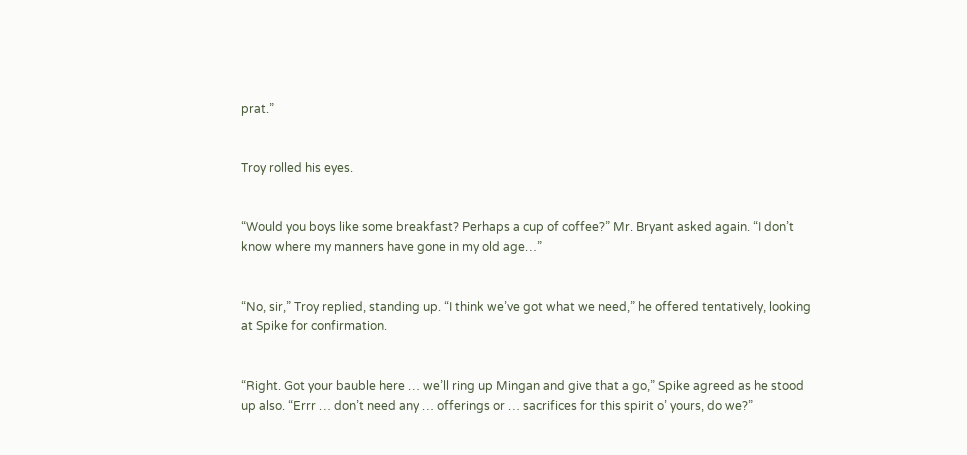prat.”


Troy rolled his eyes.


“Would you boys like some breakfast? Perhaps a cup of coffee?” Mr. Bryant asked again. “I don’t know where my manners have gone in my old age…”


“No, sir,” Troy replied, standing up. “I think we’ve got what we need,” he offered tentatively, looking at Spike for confirmation.


“Right. Got your bauble here … we’ll ring up Mingan and give that a go,” Spike agreed as he stood up also. “Errr … don’t need any … offerings or … sacrifices for this spirit o’ yours, do we?”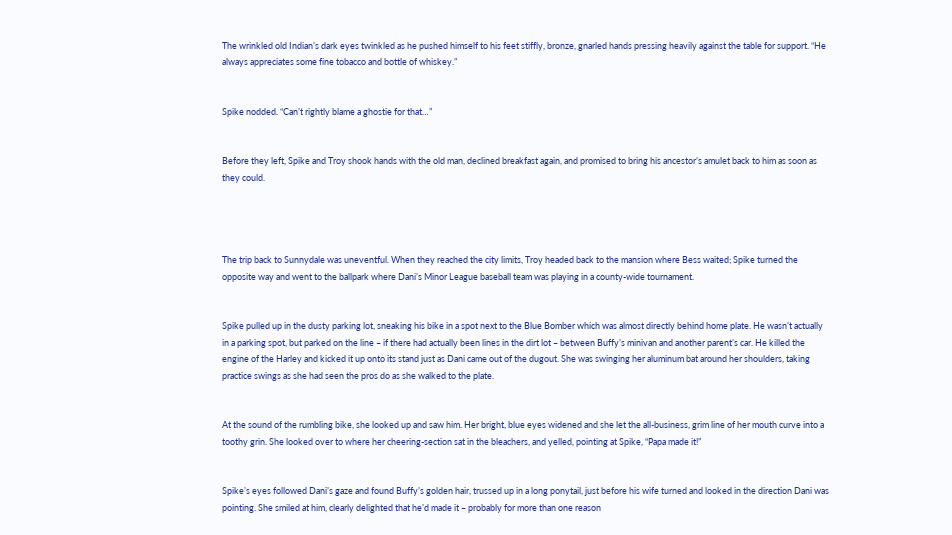The wrinkled old Indian’s dark eyes twinkled as he pushed himself to his feet stiffly, bronze, gnarled hands pressing heavily against the table for support. “He always appreciates some fine tobacco and bottle of whiskey.”


Spike nodded. “Can’t rightly blame a ghostie for that…”


Before they left, Spike and Troy shook hands with the old man, declined breakfast again, and promised to bring his ancestor’s amulet back to him as soon as they could.




The trip back to Sunnydale was uneventful. When they reached the city limits, Troy headed back to the mansion where Bess waited; Spike turned the opposite way and went to the ballpark where Dani’s Minor League baseball team was playing in a county-wide tournament.


Spike pulled up in the dusty parking lot, sneaking his bike in a spot next to the Blue Bomber which was almost directly behind home plate. He wasn’t actually in a parking spot, but parked on the line – if there had actually been lines in the dirt lot – between Buffy’s minivan and another parent’s car. He killed the engine of the Harley and kicked it up onto its stand just as Dani came out of the dugout. She was swinging her aluminum bat around her shoulders, taking practice swings as she had seen the pros do as she walked to the plate.


At the sound of the rumbling bike, she looked up and saw him. Her bright, blue eyes widened and she let the all-business, grim line of her mouth curve into a toothy grin. She looked over to where her cheering-section sat in the bleachers, and yelled, pointing at Spike, “Papa made it!”


Spike’s eyes followed Dani’s gaze and found Buffy’s golden hair, trussed up in a long ponytail, just before his wife turned and looked in the direction Dani was pointing. She smiled at him, clearly delighted that he’d made it – probably for more than one reason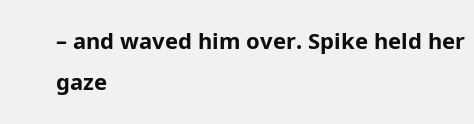– and waved him over. Spike held her gaze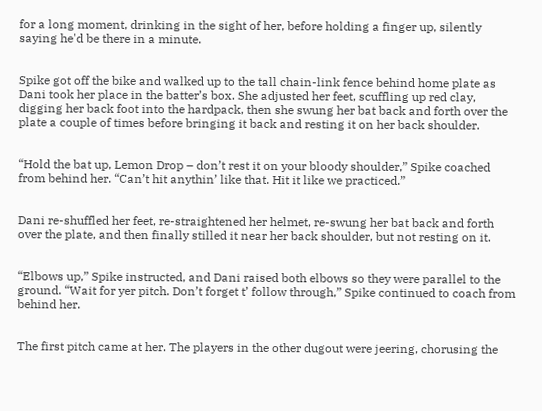for a long moment, drinking in the sight of her, before holding a finger up, silently saying he'd be there in a minute.


Spike got off the bike and walked up to the tall chain-link fence behind home plate as Dani took her place in the batter’s box. She adjusted her feet, scuffling up red clay, digging her back foot into the hardpack, then she swung her bat back and forth over the plate a couple of times before bringing it back and resting it on her back shoulder.


“Hold the bat up, Lemon Drop – don’t rest it on your bloody shoulder,” Spike coached from behind her. “Can’t hit anythin’ like that. Hit it like we practiced.”


Dani re-shuffled her feet, re-straightened her helmet, re-swung her bat back and forth over the plate, and then finally stilled it near her back shoulder, but not resting on it.


“Elbows up,” Spike instructed, and Dani raised both elbows so they were parallel to the ground. “Wait for yer pitch. Don’t forget t’ follow through,” Spike continued to coach from behind her.


The first pitch came at her. The players in the other dugout were jeering, chorusing the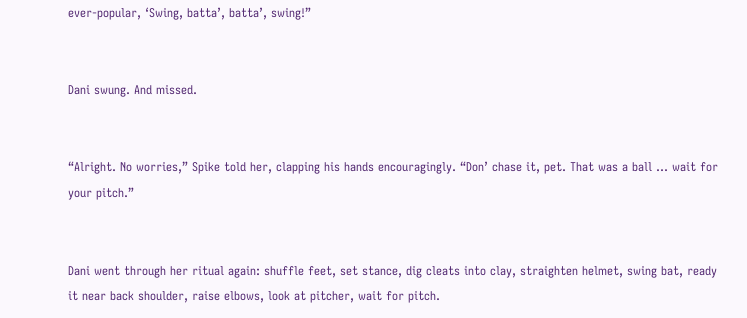ever-popular, ‘Swing, batta’, batta’, swing!”


Dani swung. And missed.


“Alright. No worries,” Spike told her, clapping his hands encouragingly. “Don’ chase it, pet. That was a ball … wait for your pitch.”


Dani went through her ritual again: shuffle feet, set stance, dig cleats into clay, straighten helmet, swing bat, ready it near back shoulder, raise elbows, look at pitcher, wait for pitch.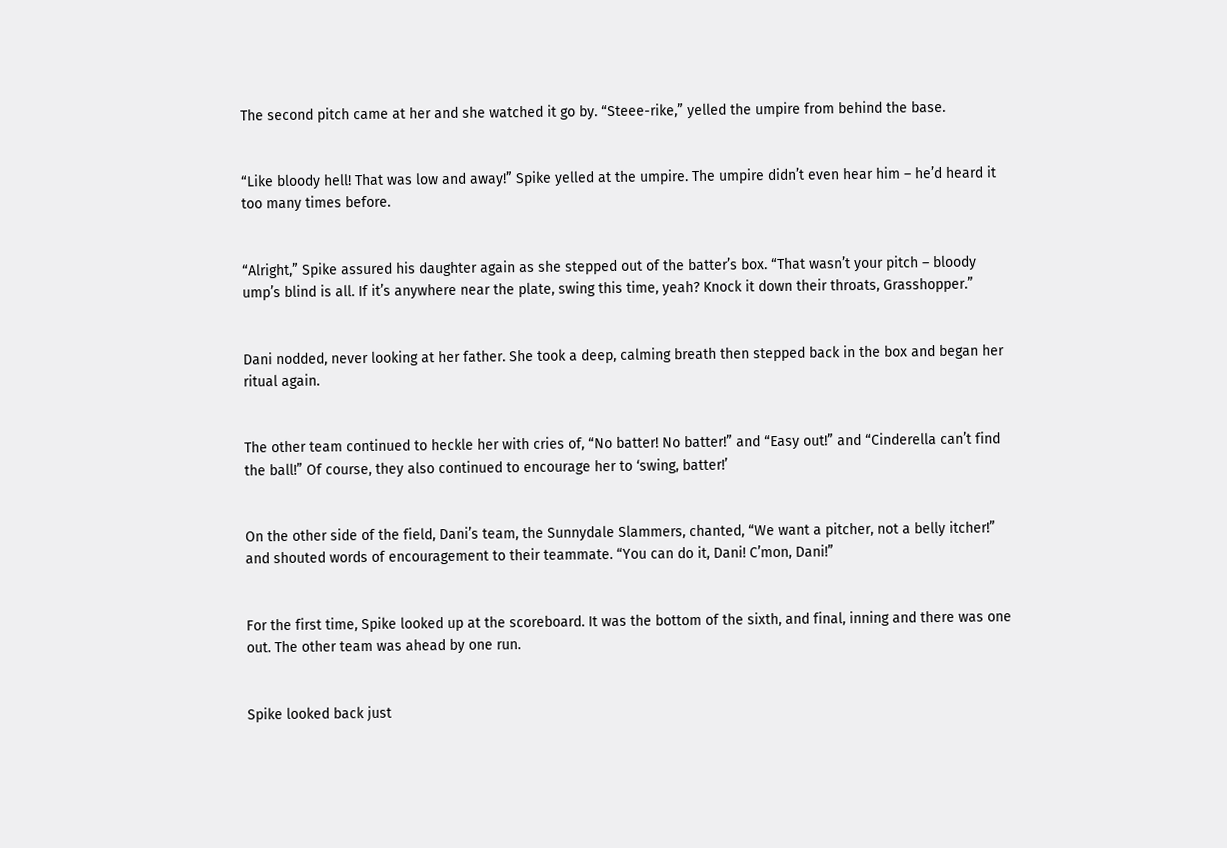The second pitch came at her and she watched it go by. “Steee-rike,” yelled the umpire from behind the base.


“Like bloody hell! That was low and away!” Spike yelled at the umpire. The umpire didn’t even hear him – he’d heard it too many times before.


“Alright,” Spike assured his daughter again as she stepped out of the batter’s box. “That wasn’t your pitch – bloody ump’s blind is all. If it’s anywhere near the plate, swing this time, yeah? Knock it down their throats, Grasshopper.”


Dani nodded, never looking at her father. She took a deep, calming breath then stepped back in the box and began her ritual again.


The other team continued to heckle her with cries of, “No batter! No batter!” and “Easy out!” and “Cinderella can’t find the ball!” Of course, they also continued to encourage her to ‘swing, batter!’


On the other side of the field, Dani’s team, the Sunnydale Slammers, chanted, “We want a pitcher, not a belly itcher!” and shouted words of encouragement to their teammate. “You can do it, Dani! C’mon, Dani!”


For the first time, Spike looked up at the scoreboard. It was the bottom of the sixth, and final, inning and there was one out. The other team was ahead by one run.


Spike looked back just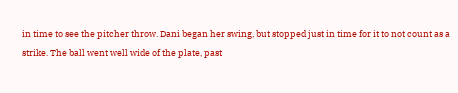in time to see the pitcher throw. Dani began her swing, but stopped just in time for it to not count as a strike. The ball went well wide of the plate, past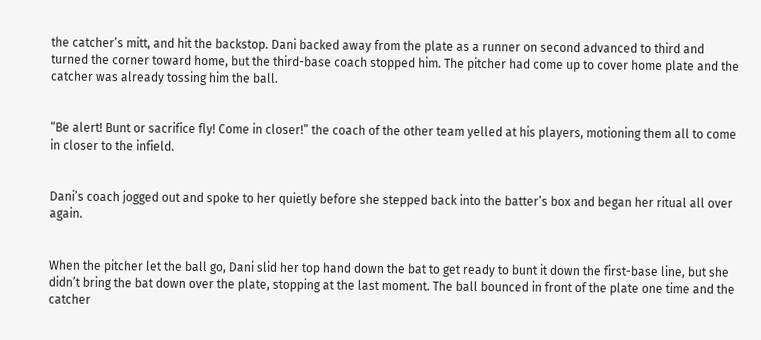the catcher’s mitt, and hit the backstop. Dani backed away from the plate as a runner on second advanced to third and turned the corner toward home, but the third-base coach stopped him. The pitcher had come up to cover home plate and the catcher was already tossing him the ball.


“Be alert! Bunt or sacrifice fly! Come in closer!” the coach of the other team yelled at his players, motioning them all to come in closer to the infield.


Dani’s coach jogged out and spoke to her quietly before she stepped back into the batter’s box and began her ritual all over again.


When the pitcher let the ball go, Dani slid her top hand down the bat to get ready to bunt it down the first-base line, but she didn’t bring the bat down over the plate, stopping at the last moment. The ball bounced in front of the plate one time and the catcher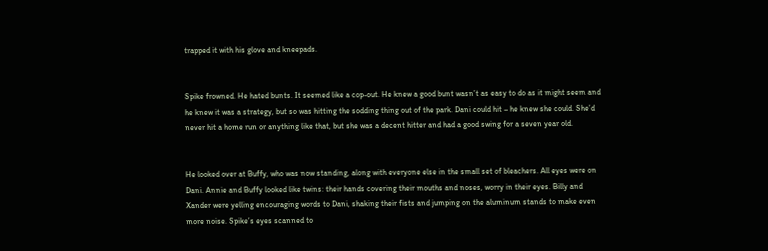trapped it with his glove and kneepads.


Spike frowned. He hated bunts. It seemed like a cop-out. He knew a good bunt wasn’t as easy to do as it might seem and he knew it was a strategy, but so was hitting the sodding thing out of the park. Dani could hit – he knew she could. She’d never hit a home run or anything like that, but she was a decent hitter and had a good swing for a seven year old.


He looked over at Buffy, who was now standing, along with everyone else in the small set of bleachers. All eyes were on Dani. Annie and Buffy looked like twins: their hands covering their mouths and noses, worry in their eyes. Billy and Xander were yelling encouraging words to Dani, shaking their fists and jumping on the aluminum stands to make even more noise. Spike’s eyes scanned to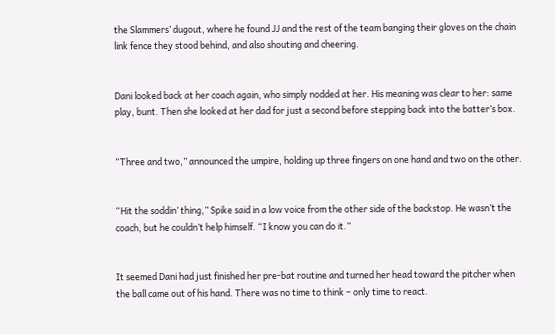the Slammers’ dugout, where he found JJ and the rest of the team banging their gloves on the chain link fence they stood behind, and also shouting and cheering.


Dani looked back at her coach again, who simply nodded at her. His meaning was clear to her: same play, bunt. Then she looked at her dad for just a second before stepping back into the batter’s box.


“Three and two,” announced the umpire, holding up three fingers on one hand and two on the other.


“Hit the soddin’ thing,” Spike said in a low voice from the other side of the backstop. He wasn’t the coach, but he couldn’t help himself. “I know you can do it.”


It seemed Dani had just finished her pre-bat routine and turned her head toward the pitcher when the ball came out of his hand. There was no time to think – only time to react.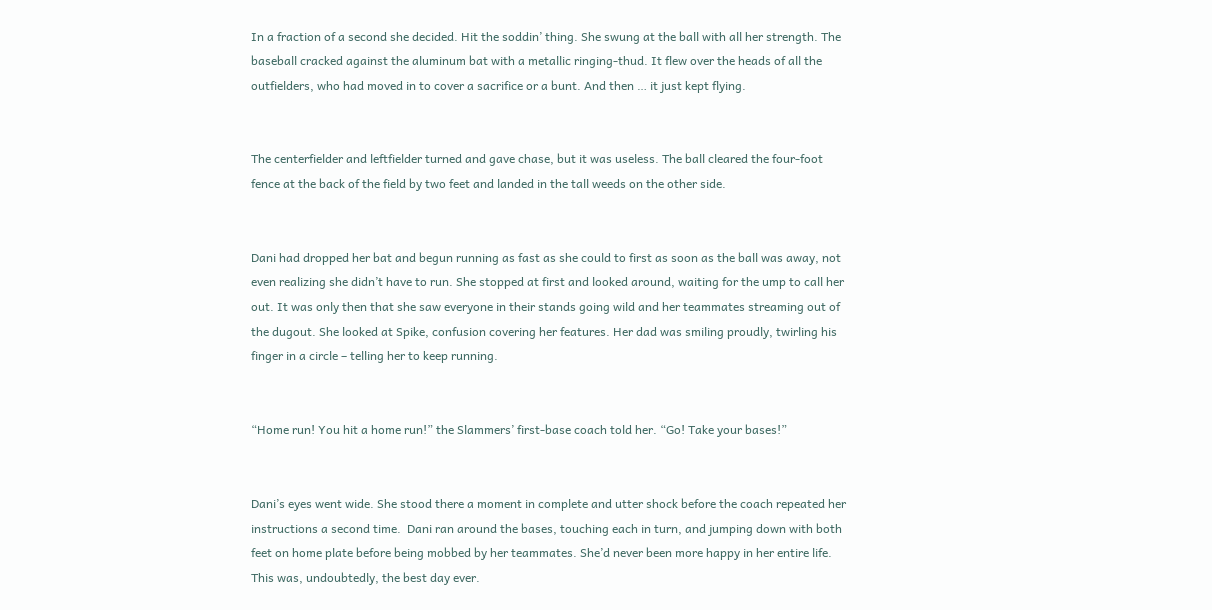In a fraction of a second she decided. Hit the soddin’ thing. She swung at the ball with all her strength. The baseball cracked against the aluminum bat with a metallic ringing-thud. It flew over the heads of all the outfielders, who had moved in to cover a sacrifice or a bunt. And then … it just kept flying.


The centerfielder and leftfielder turned and gave chase, but it was useless. The ball cleared the four-foot fence at the back of the field by two feet and landed in the tall weeds on the other side.


Dani had dropped her bat and begun running as fast as she could to first as soon as the ball was away, not even realizing she didn’t have to run. She stopped at first and looked around, waiting for the ump to call her out. It was only then that she saw everyone in their stands going wild and her teammates streaming out of the dugout. She looked at Spike, confusion covering her features. Her dad was smiling proudly, twirling his finger in a circle – telling her to keep running.


“Home run! You hit a home run!” the Slammers’ first-base coach told her. “Go! Take your bases!”


Dani’s eyes went wide. She stood there a moment in complete and utter shock before the coach repeated her instructions a second time.  Dani ran around the bases, touching each in turn, and jumping down with both feet on home plate before being mobbed by her teammates. She’d never been more happy in her entire life. This was, undoubtedly, the best day ever.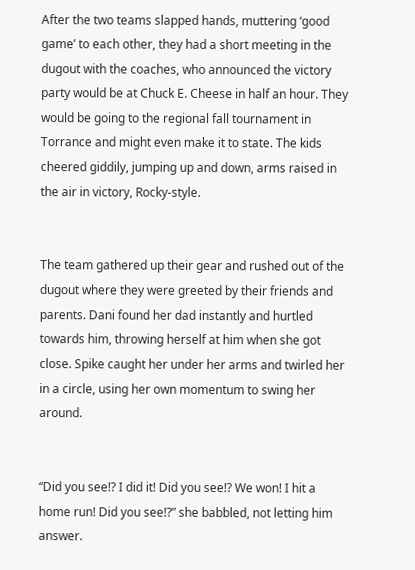After the two teams slapped hands, muttering ‘good game’ to each other, they had a short meeting in the dugout with the coaches, who announced the victory party would be at Chuck E. Cheese in half an hour. They would be going to the regional fall tournament in Torrance and might even make it to state. The kids cheered giddily, jumping up and down, arms raised in the air in victory, Rocky-style.


The team gathered up their gear and rushed out of the dugout where they were greeted by their friends and parents. Dani found her dad instantly and hurtled towards him, throwing herself at him when she got close. Spike caught her under her arms and twirled her in a circle, using her own momentum to swing her around.


“Did you see!? I did it! Did you see!? We won! I hit a home run! Did you see!?” she babbled, not letting him answer.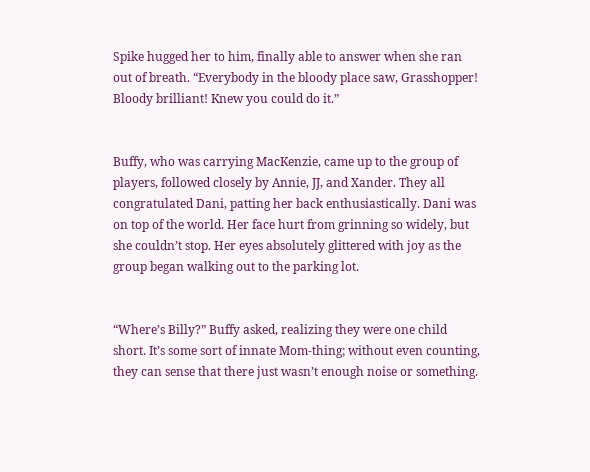Spike hugged her to him, finally able to answer when she ran out of breath. “Everybody in the bloody place saw, Grasshopper! Bloody brilliant! Knew you could do it.”


Buffy, who was carrying MacKenzie, came up to the group of players, followed closely by Annie, JJ, and Xander. They all congratulated Dani, patting her back enthusiastically. Dani was on top of the world. Her face hurt from grinning so widely, but she couldn’t stop. Her eyes absolutely glittered with joy as the group began walking out to the parking lot.


“Where’s Billy?” Buffy asked, realizing they were one child short. It’s some sort of innate Mom-thing; without even counting, they can sense that there just wasn’t enough noise or something.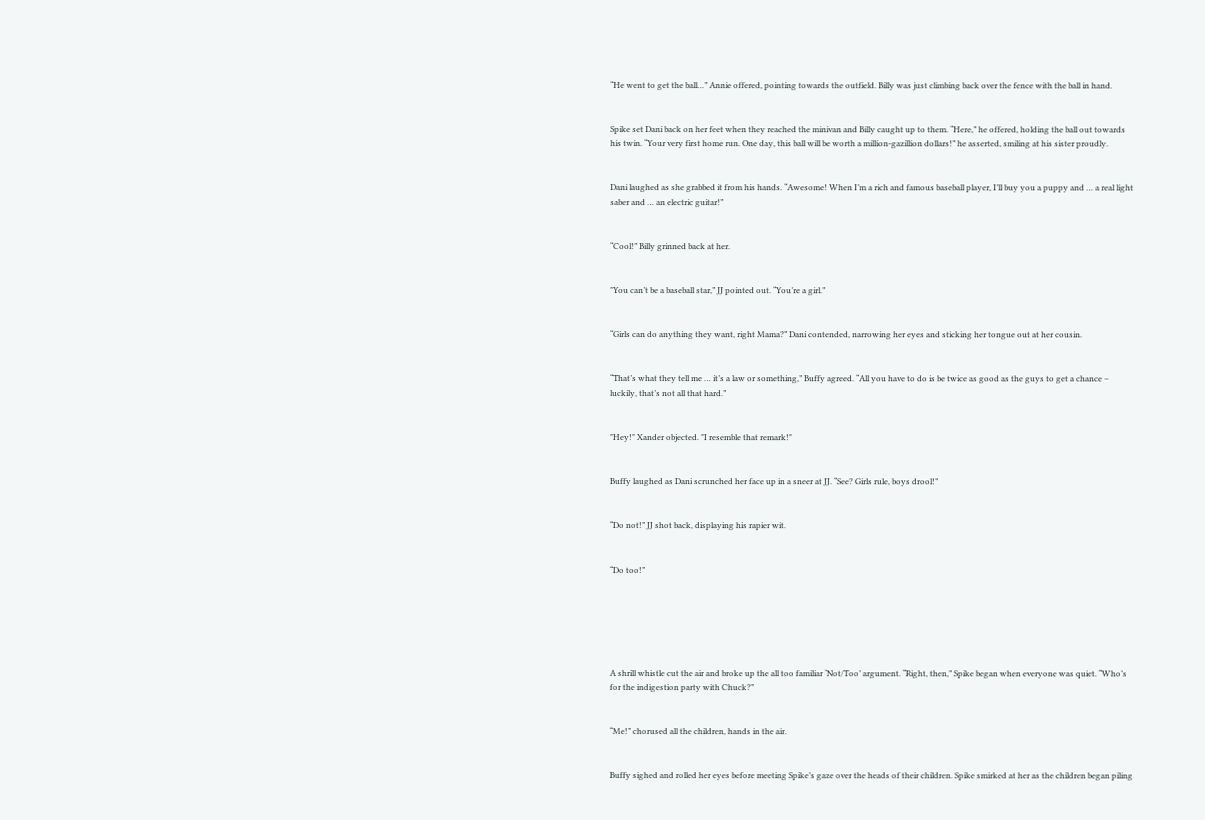“He went to get the ball…” Annie offered, pointing towards the outfield. Billy was just climbing back over the fence with the ball in hand.


Spike set Dani back on her feet when they reached the minivan and Billy caught up to them. “Here,” he offered, holding the ball out towards his twin. “Your very first home run. One day, this ball will be worth a million-gazillion dollars!” he asserted, smiling at his sister proudly.


Dani laughed as she grabbed it from his hands. “Awesome! When I’m a rich and famous baseball player, I’ll buy you a puppy and … a real light saber and … an electric guitar!”


“Cool!” Billy grinned back at her.


"You can’t be a baseball star,” JJ pointed out. “You’re a girl.”


“Girls can do anything they want, right Mama?” Dani contended, narrowing her eyes and sticking her tongue out at her cousin.


“That’s what they tell me … it’s a law or something,” Buffy agreed. “All you have to do is be twice as good as the guys to get a chance – luckily, that’s not all that hard.”


"Hey!" Xander objected. "I resemble that remark!"


Buffy laughed as Dani scrunched her face up in a sneer at JJ. “See? Girls rule, boys drool!”


“Do not!” JJ shot back, displaying his rapier wit.


“Do too!”






A shrill whistle cut the air and broke up the all too familiar ‘Not/Too’ argument. “Right, then,” Spike began when everyone was quiet. “Who’s for the indigestion party with Chuck?”


“Me!” chorused all the children, hands in the air.


Buffy sighed and rolled her eyes before meeting Spike’s gaze over the heads of their children. Spike smirked at her as the children began piling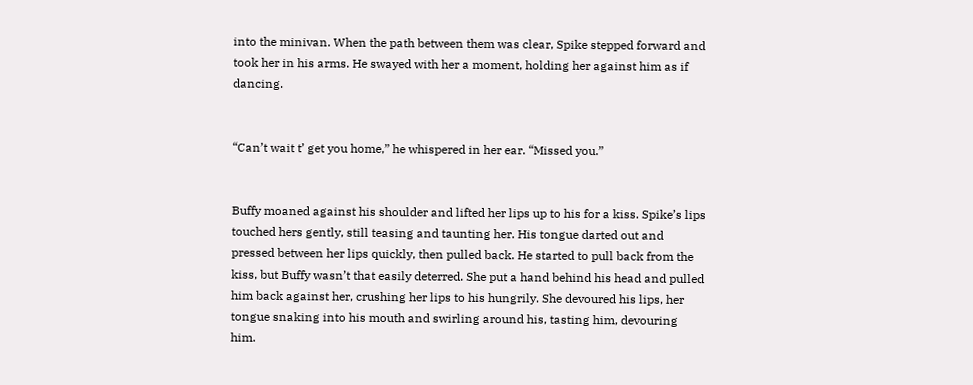into the minivan. When the path between them was clear, Spike stepped forward and took her in his arms. He swayed with her a moment, holding her against him as if dancing.


“Can’t wait t’ get you home,” he whispered in her ear. “Missed you.”


Buffy moaned against his shoulder and lifted her lips up to his for a kiss. Spike’s lips touched hers gently, still teasing and taunting her. His tongue darted out and pressed between her lips quickly, then pulled back. He started to pull back from the kiss, but Buffy wasn’t that easily deterred. She put a hand behind his head and pulled him back against her, crushing her lips to his hungrily. She devoured his lips, her tongue snaking into his mouth and swirling around his, tasting him, devouring him.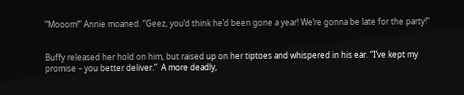“Mooom!” Annie moaned. “Geez, you’d think he’d been gone a year! We’re gonna be late for the party!”


Buffy released her hold on him, but raised up on her tiptoes and whispered in his ear. “I’ve kept my promise – you better deliver.”  A more deadly,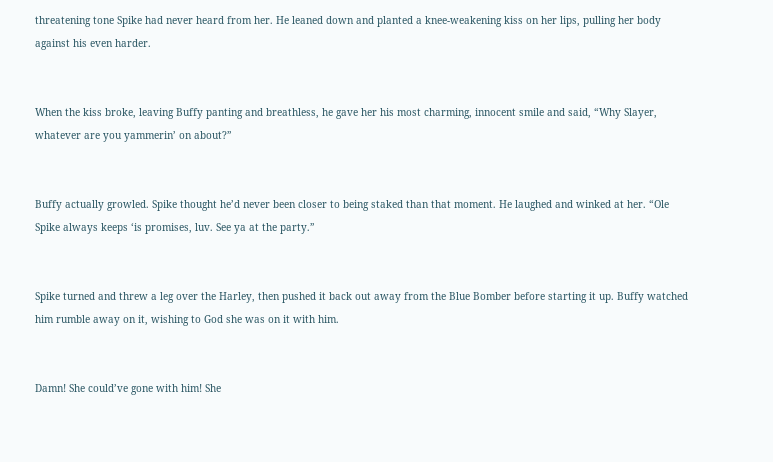threatening tone Spike had never heard from her. He leaned down and planted a knee-weakening kiss on her lips, pulling her body against his even harder.


When the kiss broke, leaving Buffy panting and breathless, he gave her his most charming, innocent smile and said, “Why Slayer, whatever are you yammerin’ on about?”


Buffy actually growled. Spike thought he’d never been closer to being staked than that moment. He laughed and winked at her. “Ole Spike always keeps ‘is promises, luv. See ya at the party.”


Spike turned and threw a leg over the Harley, then pushed it back out away from the Blue Bomber before starting it up. Buffy watched him rumble away on it, wishing to God she was on it with him.


Damn! She could’ve gone with him! She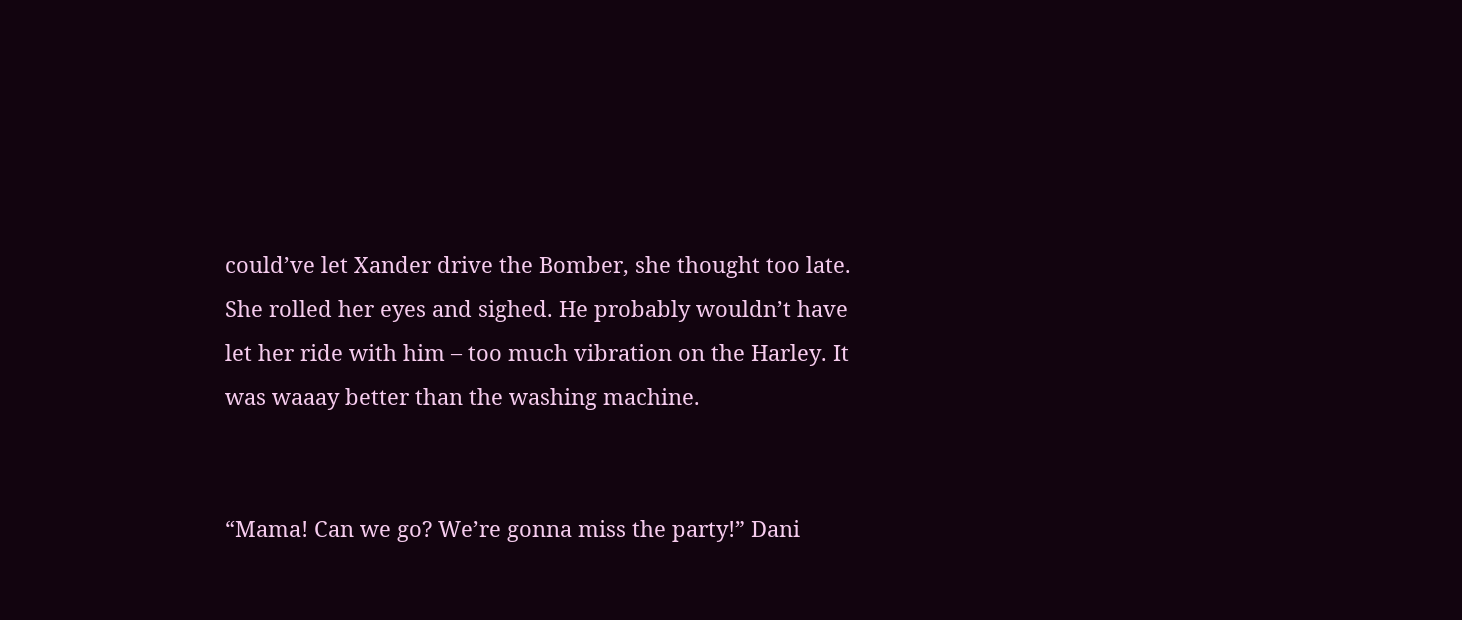could’ve let Xander drive the Bomber, she thought too late. She rolled her eyes and sighed. He probably wouldn’t have let her ride with him – too much vibration on the Harley. It was waaay better than the washing machine.


“Mama! Can we go? We’re gonna miss the party!” Dani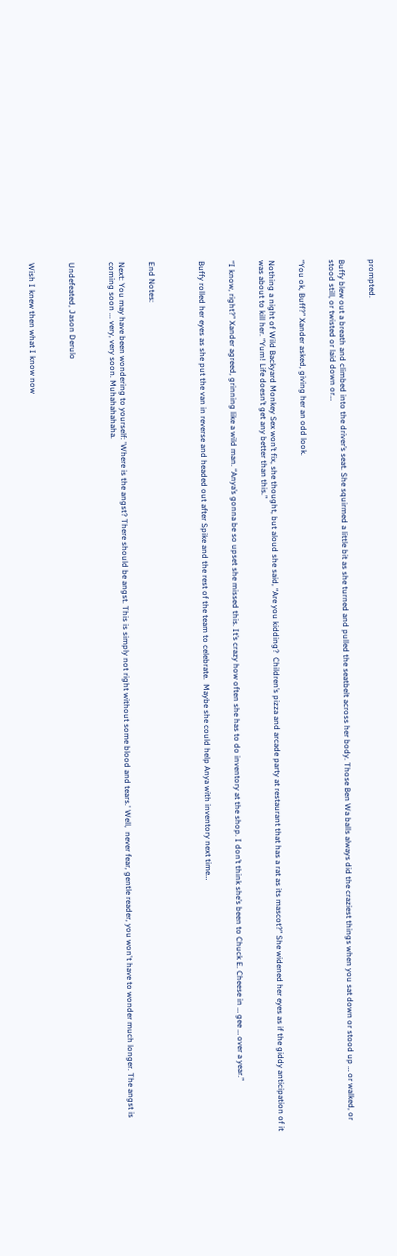prompted.


Buffy blew out a breath and climbed into the driver’s seat. She squirmed a little bit as she turned and pulled the seatbelt across her body. Those Ben Wa balls always did the craziest things when you sat down or stood up … or walked, or stood still, or twisted or laid down or…


“You ok, Buff?” Xander asked, giving her an odd look.


Nothing a night of Wild Backyard Monkey Sex won’t fix, she thought, but aloud she said, “Are you kidding?  Children’s pizza and arcade party at restaurant that has a rat as its mascot?” She widened her eyes as if the giddy anticipation of it was about to kill her. “Yum! Life doesn’t get any better than this.”


“I know, right?” Xander agreed, grinning like a wild man. “Anya’s gonna be so upset she missed this. It’s crazy how often she has to do inventory at the shop. I don’t think she’s been to Chuck E. Cheese in … gee … over a year.”


Buffy rolled her eyes as she put the van in reverse and headed out after Spike and the rest of the team to celebrate.  Maybe she could help Anya with inventory next time…




End Notes:


Next: You may have been wondering to yourself: 'Where is the angst? There should be angst. This is simply not right without some blood and tears.' Well,  never fear, gentle reader, you won't have to wonder much longer. The angst is coming soon ... very, very soon. Muhahahahaha.



Undefeated, Jason Derulo



Wish I knew then what I know now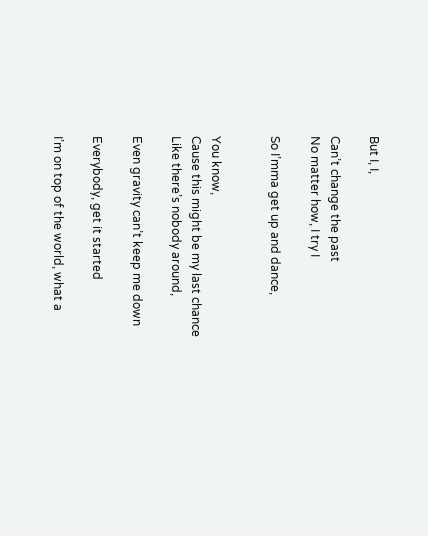But I, I,

Can’t change the past
No matter how, I try I

So I’mma get up and dance,


You know,
Cause this might be my last chance
Like there’s nobody around,

Even gravity can’t keep me down

Everybody, get it started

I’m on top of the world, what a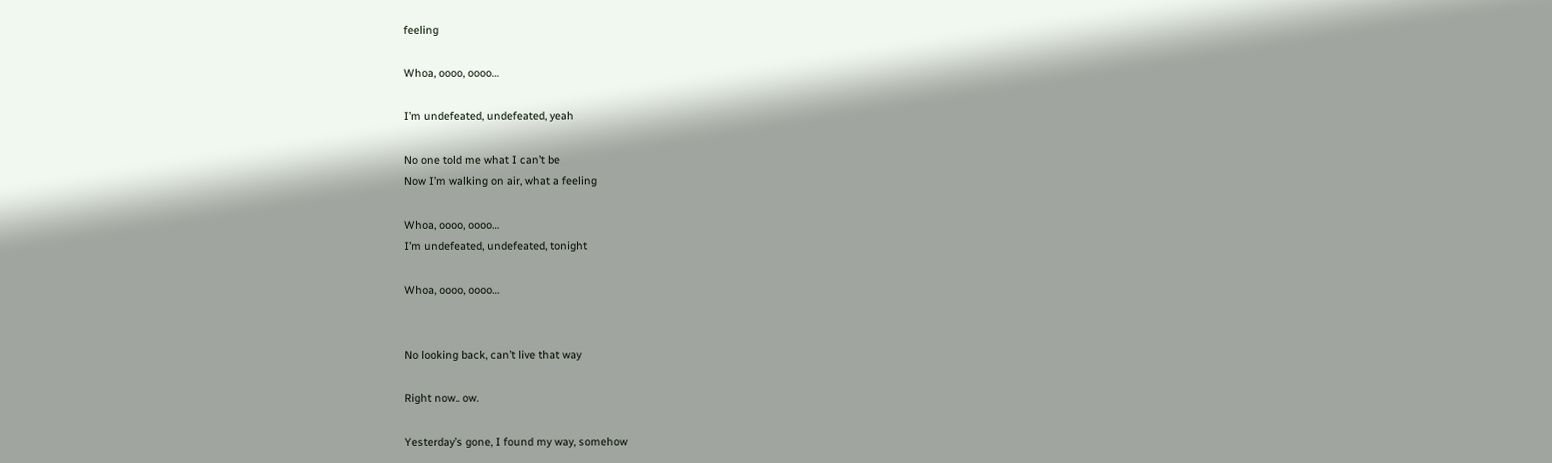feeling

Whoa, oooo, oooo…

I’m undefeated, undefeated, yeah

No one told me what I can’t be
Now I’m walking on air, what a feeling

Whoa, oooo, oooo…
I’m undefeated, undefeated, tonight

Whoa, oooo, oooo…


No looking back, can’t live that way

Right now.. ow.

Yesterday’s gone, I found my way, somehow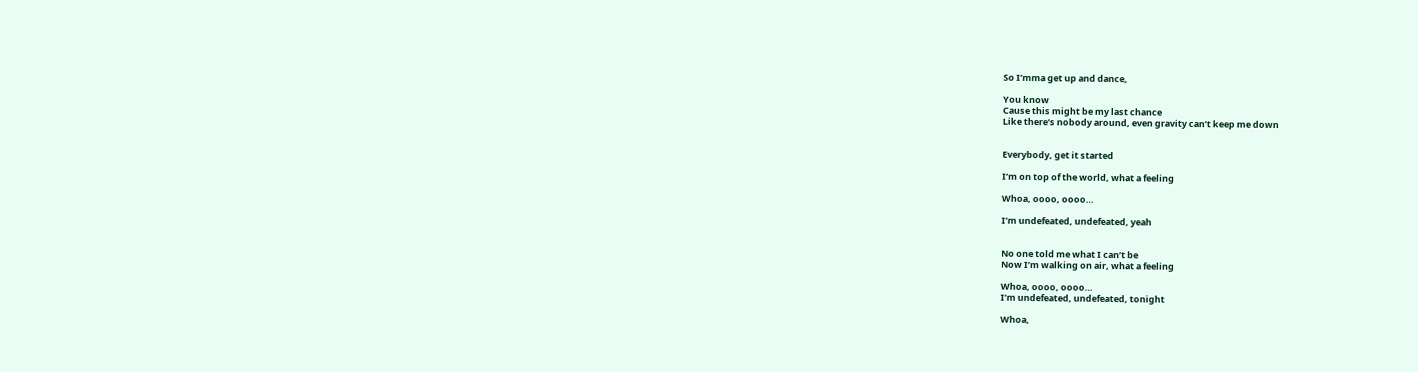So I’mma get up and dance,

You know
Cause this might be my last chance
Like there’s nobody around, even gravity can’t keep me down


Everybody, get it started

I’m on top of the world, what a feeling

Whoa, oooo, oooo…

I’m undefeated, undefeated, yeah


No one told me what I can’t be
Now I’m walking on air, what a feeling

Whoa, oooo, oooo…
I’m undefeated, undefeated, tonight

Whoa,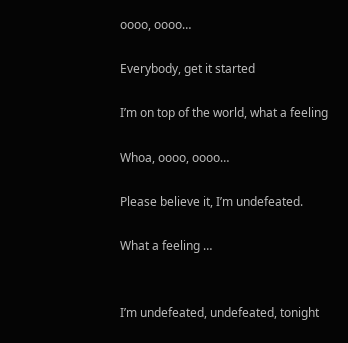oooo, oooo…

Everybody, get it started

I’m on top of the world, what a feeling

Whoa, oooo, oooo…

Please believe it, I’m undefeated.

What a feeling …


I’m undefeated, undefeated, tonight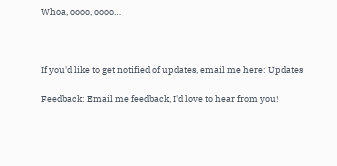Whoa, oooo, oooo…



If you'd like to get notified of updates, email me here: Updates

Feedback: Email me feedback, I'd love to hear from you!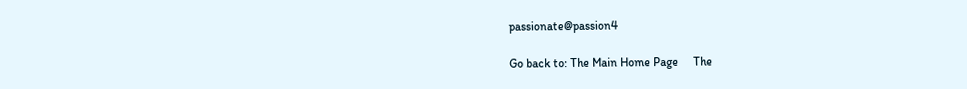passionate@passion4

Go back to: The Main Home Page     The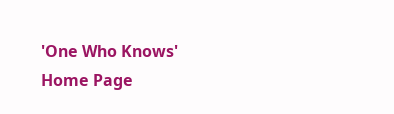'One Who Knows' Home Page